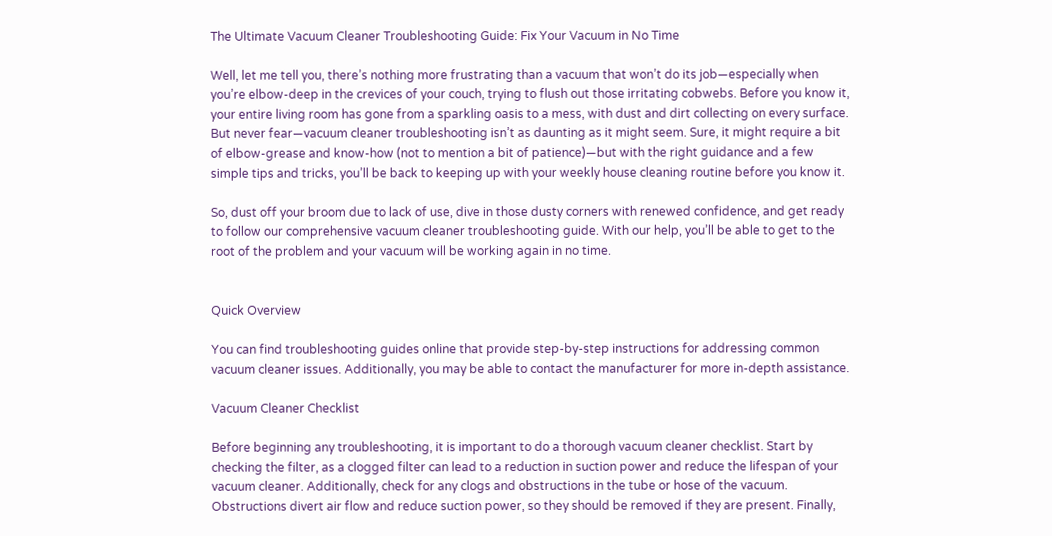The Ultimate Vacuum Cleaner Troubleshooting Guide: Fix Your Vacuum in No Time

Well, let me tell you, there’s nothing more frustrating than a vacuum that won’t do its job—especially when you’re elbow-deep in the crevices of your couch, trying to flush out those irritating cobwebs. Before you know it, your entire living room has gone from a sparkling oasis to a mess, with dust and dirt collecting on every surface. But never fear—vacuum cleaner troubleshooting isn’t as daunting as it might seem. Sure, it might require a bit of elbow-grease and know-how (not to mention a bit of patience)—but with the right guidance and a few simple tips and tricks, you’ll be back to keeping up with your weekly house cleaning routine before you know it.

So, dust off your broom due to lack of use, dive in those dusty corners with renewed confidence, and get ready to follow our comprehensive vacuum cleaner troubleshooting guide. With our help, you’ll be able to get to the root of the problem and your vacuum will be working again in no time.


Quick Overview

You can find troubleshooting guides online that provide step-by-step instructions for addressing common vacuum cleaner issues. Additionally, you may be able to contact the manufacturer for more in-depth assistance.

Vacuum Cleaner Checklist

Before beginning any troubleshooting, it is important to do a thorough vacuum cleaner checklist. Start by checking the filter, as a clogged filter can lead to a reduction in suction power and reduce the lifespan of your vacuum cleaner. Additionally, check for any clogs and obstructions in the tube or hose of the vacuum. Obstructions divert air flow and reduce suction power, so they should be removed if they are present. Finally,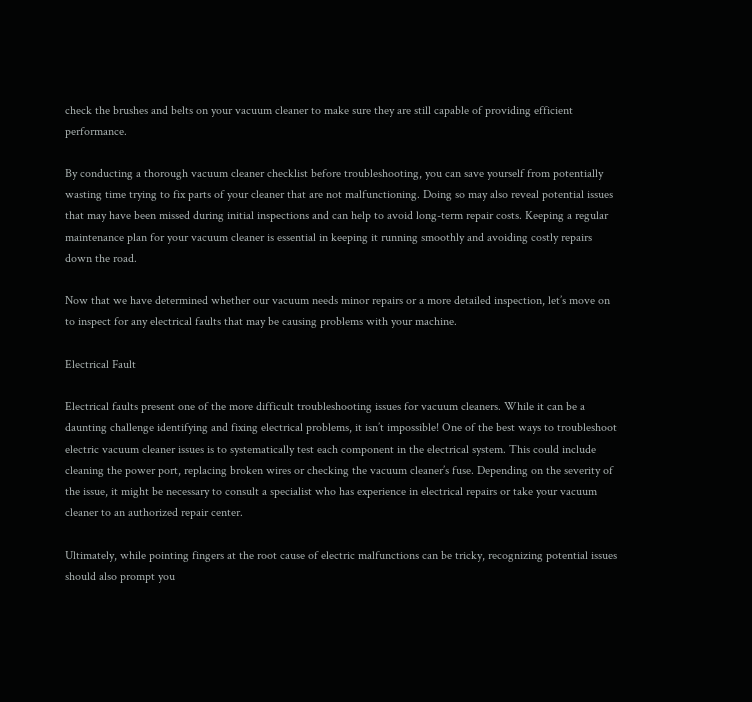check the brushes and belts on your vacuum cleaner to make sure they are still capable of providing efficient performance.

By conducting a thorough vacuum cleaner checklist before troubleshooting, you can save yourself from potentially wasting time trying to fix parts of your cleaner that are not malfunctioning. Doing so may also reveal potential issues that may have been missed during initial inspections and can help to avoid long-term repair costs. Keeping a regular maintenance plan for your vacuum cleaner is essential in keeping it running smoothly and avoiding costly repairs down the road.

Now that we have determined whether our vacuum needs minor repairs or a more detailed inspection, let’s move on to inspect for any electrical faults that may be causing problems with your machine.

Electrical Fault

Electrical faults present one of the more difficult troubleshooting issues for vacuum cleaners. While it can be a daunting challenge identifying and fixing electrical problems, it isn’t impossible! One of the best ways to troubleshoot electric vacuum cleaner issues is to systematically test each component in the electrical system. This could include cleaning the power port, replacing broken wires or checking the vacuum cleaner’s fuse. Depending on the severity of the issue, it might be necessary to consult a specialist who has experience in electrical repairs or take your vacuum cleaner to an authorized repair center.

Ultimately, while pointing fingers at the root cause of electric malfunctions can be tricky, recognizing potential issues should also prompt you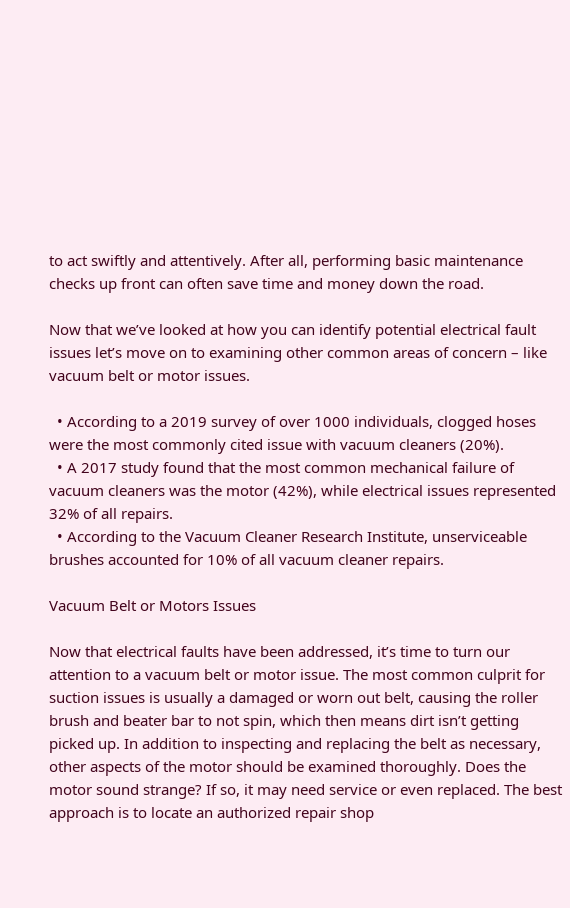to act swiftly and attentively. After all, performing basic maintenance checks up front can often save time and money down the road.

Now that we’ve looked at how you can identify potential electrical fault issues let’s move on to examining other common areas of concern – like vacuum belt or motor issues.

  • According to a 2019 survey of over 1000 individuals, clogged hoses were the most commonly cited issue with vacuum cleaners (20%).
  • A 2017 study found that the most common mechanical failure of vacuum cleaners was the motor (42%), while electrical issues represented 32% of all repairs.
  • According to the Vacuum Cleaner Research Institute, unserviceable brushes accounted for 10% of all vacuum cleaner repairs.

Vacuum Belt or Motors Issues

Now that electrical faults have been addressed, it’s time to turn our attention to a vacuum belt or motor issue. The most common culprit for suction issues is usually a damaged or worn out belt, causing the roller brush and beater bar to not spin, which then means dirt isn’t getting picked up. In addition to inspecting and replacing the belt as necessary, other aspects of the motor should be examined thoroughly. Does the motor sound strange? If so, it may need service or even replaced. The best approach is to locate an authorized repair shop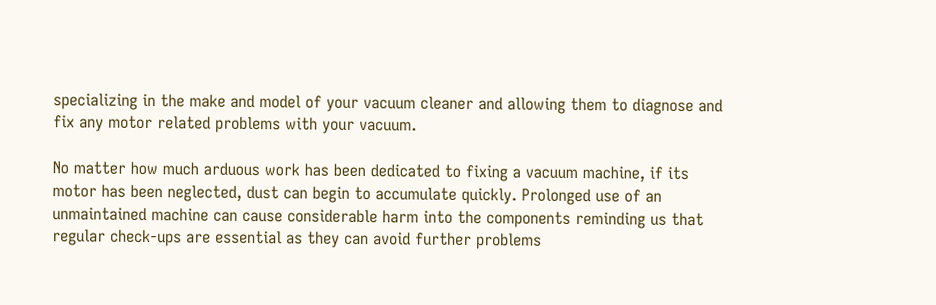specializing in the make and model of your vacuum cleaner and allowing them to diagnose and fix any motor related problems with your vacuum.

No matter how much arduous work has been dedicated to fixing a vacuum machine, if its motor has been neglected, dust can begin to accumulate quickly. Prolonged use of an unmaintained machine can cause considerable harm into the components reminding us that regular check-ups are essential as they can avoid further problems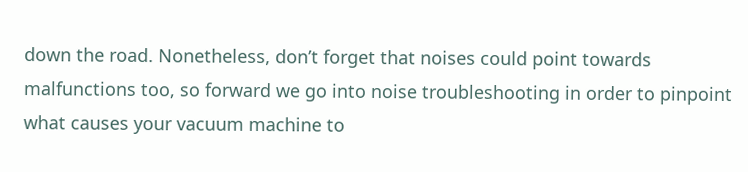down the road. Nonetheless, don’t forget that noises could point towards malfunctions too, so forward we go into noise troubleshooting in order to pinpoint what causes your vacuum machine to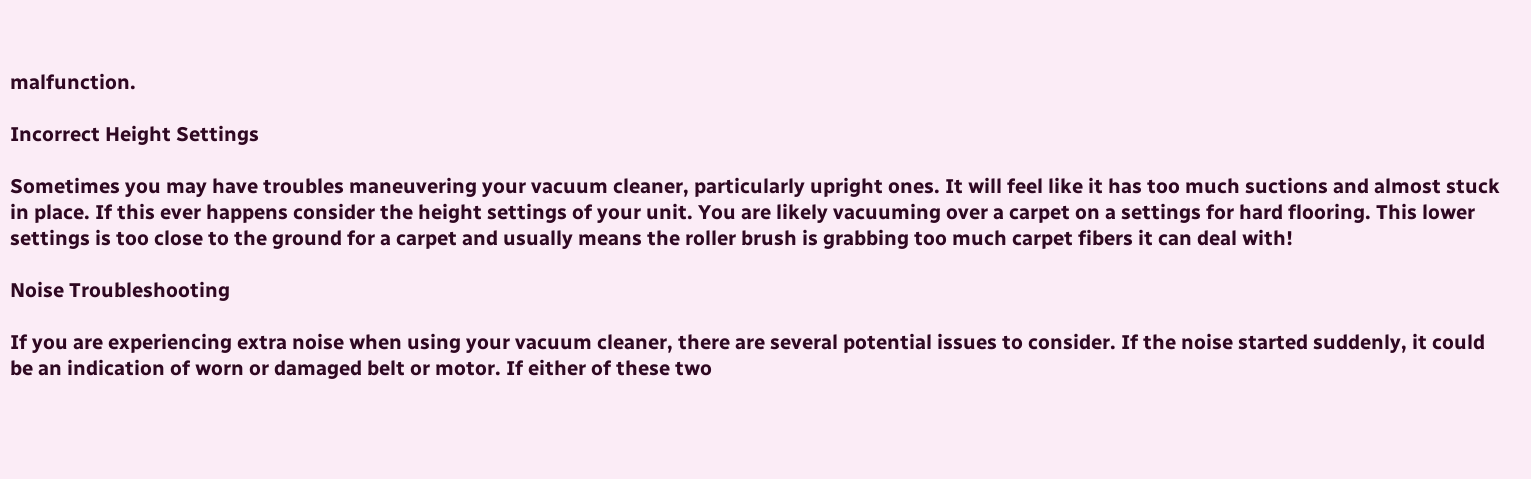malfunction.

Incorrect Height Settings

Sometimes you may have troubles maneuvering your vacuum cleaner, particularly upright ones. It will feel like it has too much suctions and almost stuck in place. If this ever happens consider the height settings of your unit. You are likely vacuuming over a carpet on a settings for hard flooring. This lower settings is too close to the ground for a carpet and usually means the roller brush is grabbing too much carpet fibers it can deal with!

Noise Troubleshooting

If you are experiencing extra noise when using your vacuum cleaner, there are several potential issues to consider. If the noise started suddenly, it could be an indication of worn or damaged belt or motor. If either of these two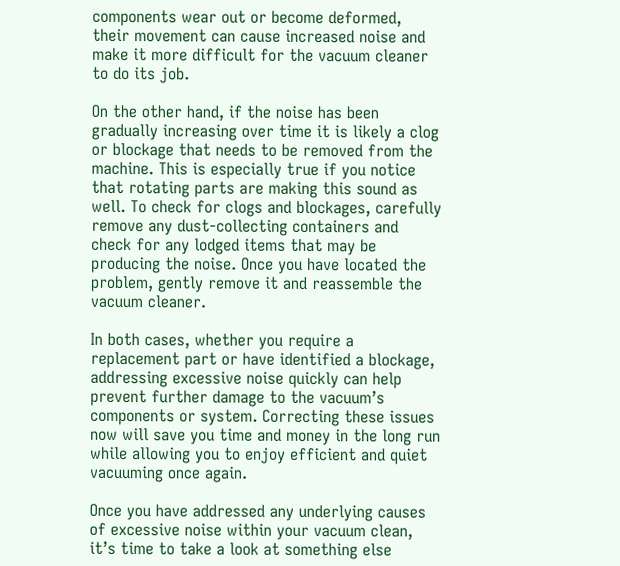components wear out or become deformed, their movement can cause increased noise and make it more difficult for the vacuum cleaner to do its job.

On the other hand, if the noise has been gradually increasing over time it is likely a clog or blockage that needs to be removed from the machine. This is especially true if you notice that rotating parts are making this sound as well. To check for clogs and blockages, carefully remove any dust-collecting containers and check for any lodged items that may be producing the noise. Once you have located the problem, gently remove it and reassemble the vacuum cleaner.

In both cases, whether you require a replacement part or have identified a blockage, addressing excessive noise quickly can help prevent further damage to the vacuum’s components or system. Correcting these issues now will save you time and money in the long run while allowing you to enjoy efficient and quiet vacuuming once again.

Once you have addressed any underlying causes of excessive noise within your vacuum clean, it’s time to take a look at something else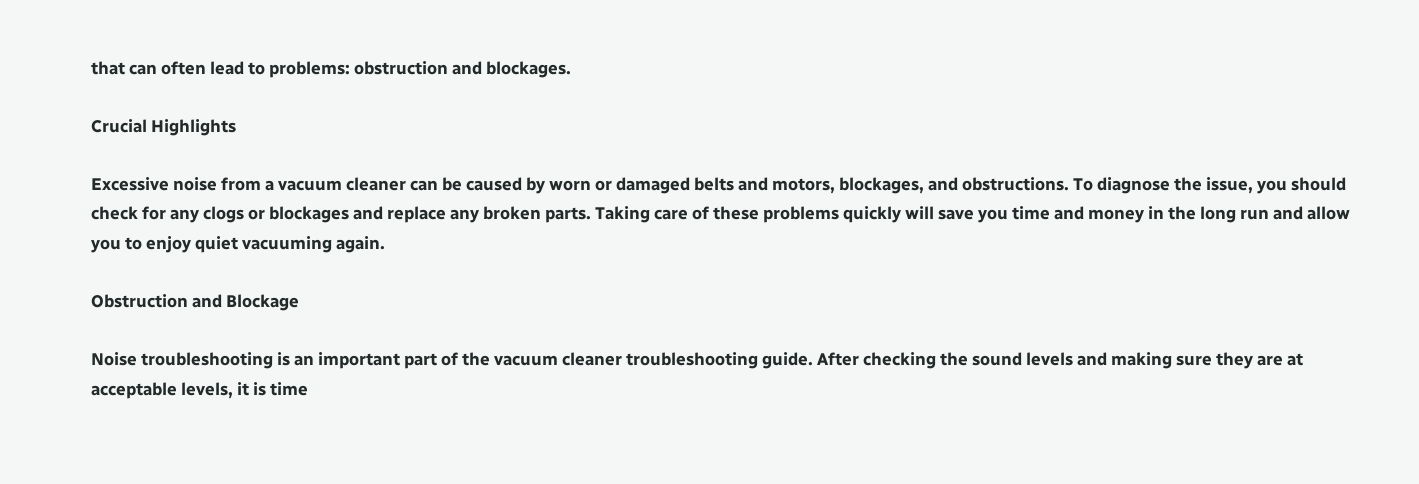that can often lead to problems: obstruction and blockages.

Crucial Highlights

Excessive noise from a vacuum cleaner can be caused by worn or damaged belts and motors, blockages, and obstructions. To diagnose the issue, you should check for any clogs or blockages and replace any broken parts. Taking care of these problems quickly will save you time and money in the long run and allow you to enjoy quiet vacuuming again.

Obstruction and Blockage

Noise troubleshooting is an important part of the vacuum cleaner troubleshooting guide. After checking the sound levels and making sure they are at acceptable levels, it is time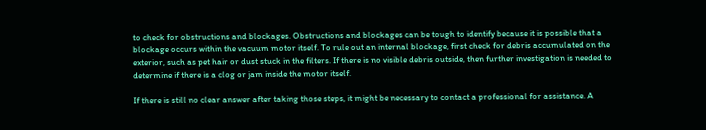to check for obstructions and blockages. Obstructions and blockages can be tough to identify because it is possible that a blockage occurs within the vacuum motor itself. To rule out an internal blockage, first check for debris accumulated on the exterior, such as pet hair or dust stuck in the filters. If there is no visible debris outside, then further investigation is needed to determine if there is a clog or jam inside the motor itself.

If there is still no clear answer after taking those steps, it might be necessary to contact a professional for assistance. A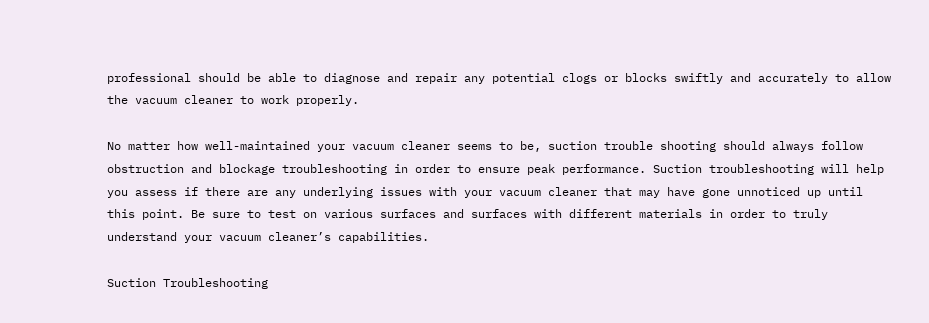professional should be able to diagnose and repair any potential clogs or blocks swiftly and accurately to allow the vacuum cleaner to work properly.

No matter how well-maintained your vacuum cleaner seems to be, suction trouble shooting should always follow obstruction and blockage troubleshooting in order to ensure peak performance. Suction troubleshooting will help you assess if there are any underlying issues with your vacuum cleaner that may have gone unnoticed up until this point. Be sure to test on various surfaces and surfaces with different materials in order to truly understand your vacuum cleaner’s capabilities.

Suction Troubleshooting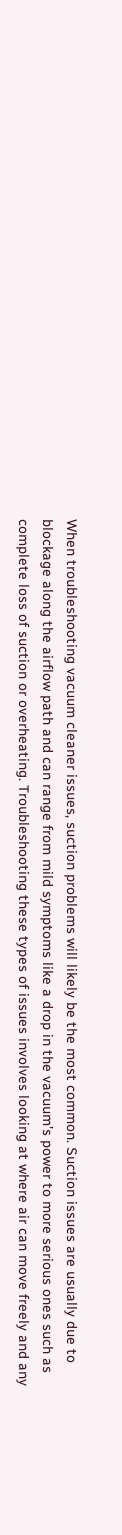When troubleshooting vacuum cleaner issues, suction problems will likely be the most common. Suction issues are usually due to blockage along the airflow path and can range from mild symptoms like a drop in the vacuum’s power to more serious ones such as complete loss of suction or overheating. Troubleshooting these types of issues involves looking at where air can move freely and any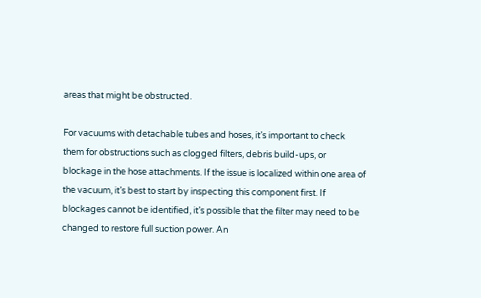areas that might be obstructed.

For vacuums with detachable tubes and hoses, it’s important to check them for obstructions such as clogged filters, debris build-ups, or blockage in the hose attachments. If the issue is localized within one area of the vacuum, it’s best to start by inspecting this component first. If blockages cannot be identified, it’s possible that the filter may need to be changed to restore full suction power. An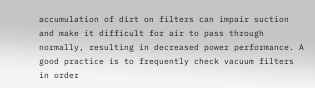accumulation of dirt on filters can impair suction and make it difficult for air to pass through normally, resulting in decreased power performance. A good practice is to frequently check vacuum filters in order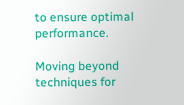to ensure optimal performance.

Moving beyond techniques for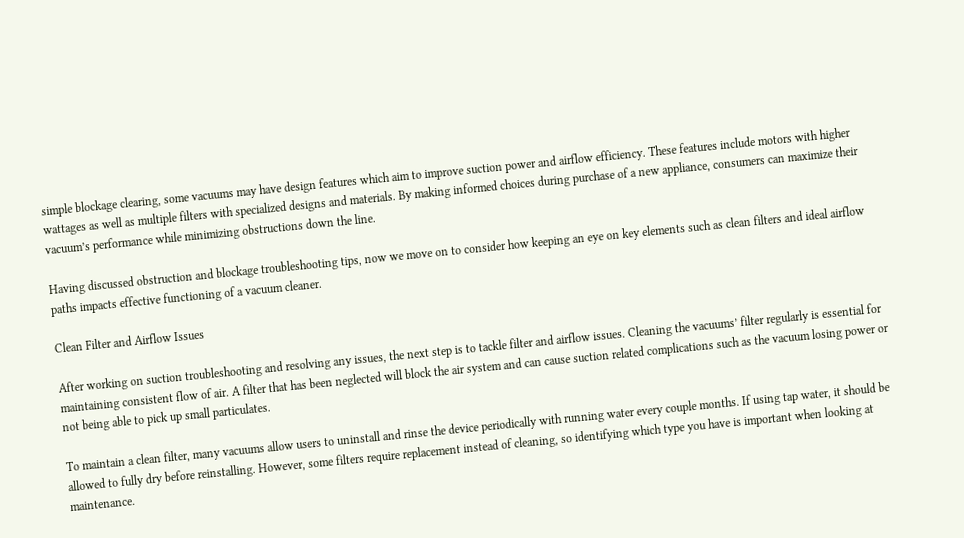simple blockage clearing, some vacuums may have design features which aim to improve suction power and airflow efficiency. These features include motors with higher wattages as well as multiple filters with specialized designs and materials. By making informed choices during purchase of a new appliance, consumers can maximize their vacuum’s performance while minimizing obstructions down the line.

Having discussed obstruction and blockage troubleshooting tips, now we move on to consider how keeping an eye on key elements such as clean filters and ideal airflow paths impacts effective functioning of a vacuum cleaner.

Clean Filter and Airflow Issues

After working on suction troubleshooting and resolving any issues, the next step is to tackle filter and airflow issues. Cleaning the vacuums’ filter regularly is essential for maintaining consistent flow of air. A filter that has been neglected will block the air system and can cause suction related complications such as the vacuum losing power or not being able to pick up small particulates.

To maintain a clean filter, many vacuums allow users to uninstall and rinse the device periodically with running water every couple months. If using tap water, it should be allowed to fully dry before reinstalling. However, some filters require replacement instead of cleaning, so identifying which type you have is important when looking at maintenance.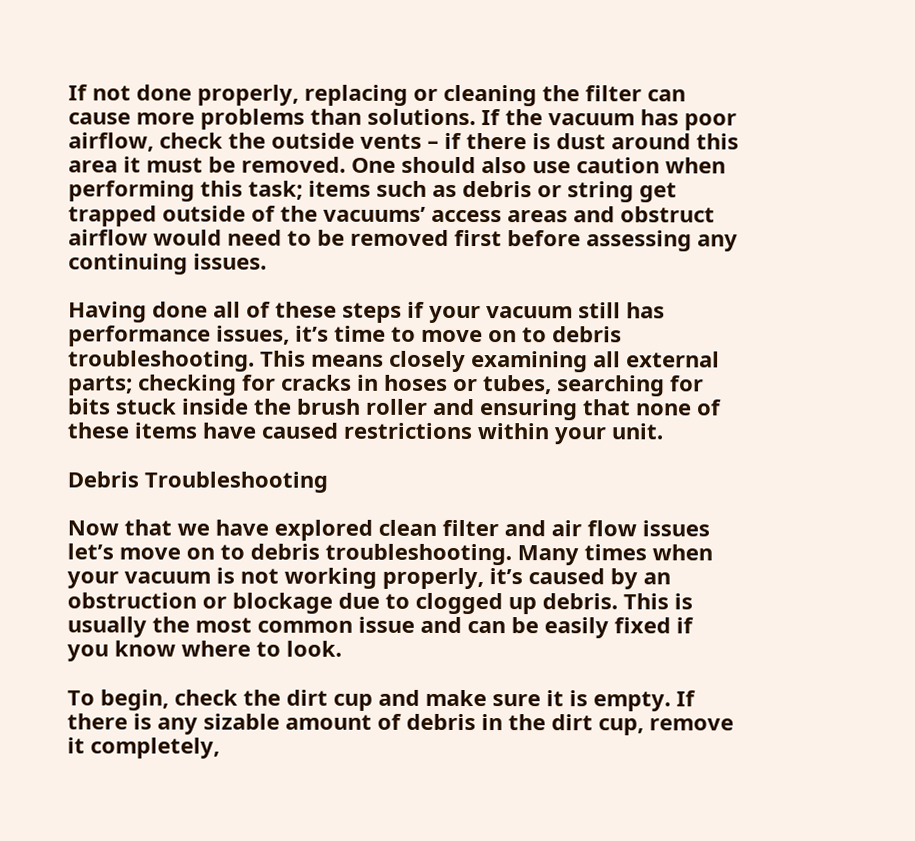If not done properly, replacing or cleaning the filter can cause more problems than solutions. If the vacuum has poor airflow, check the outside vents – if there is dust around this area it must be removed. One should also use caution when performing this task; items such as debris or string get trapped outside of the vacuums’ access areas and obstruct airflow would need to be removed first before assessing any continuing issues.

Having done all of these steps if your vacuum still has performance issues, it’s time to move on to debris troubleshooting. This means closely examining all external parts; checking for cracks in hoses or tubes, searching for bits stuck inside the brush roller and ensuring that none of these items have caused restrictions within your unit.

Debris Troubleshooting

Now that we have explored clean filter and air flow issues let’s move on to debris troubleshooting. Many times when your vacuum is not working properly, it’s caused by an obstruction or blockage due to clogged up debris. This is usually the most common issue and can be easily fixed if you know where to look.

To begin, check the dirt cup and make sure it is empty. If there is any sizable amount of debris in the dirt cup, remove it completely,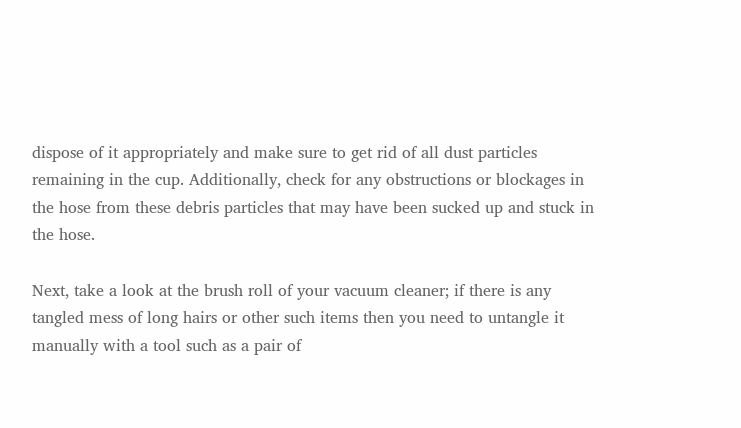dispose of it appropriately and make sure to get rid of all dust particles remaining in the cup. Additionally, check for any obstructions or blockages in the hose from these debris particles that may have been sucked up and stuck in the hose.

Next, take a look at the brush roll of your vacuum cleaner; if there is any tangled mess of long hairs or other such items then you need to untangle it manually with a tool such as a pair of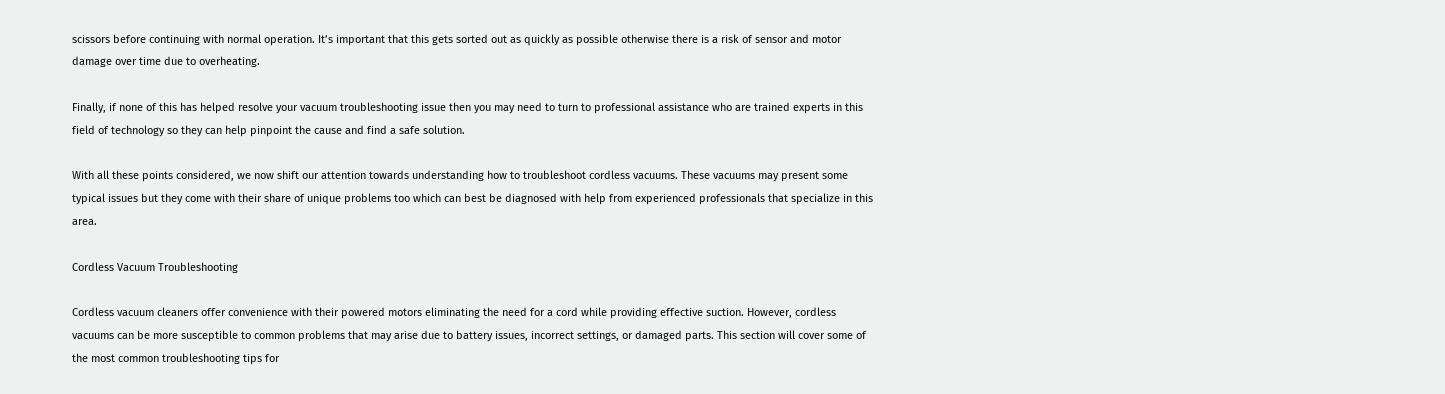scissors before continuing with normal operation. It’s important that this gets sorted out as quickly as possible otherwise there is a risk of sensor and motor damage over time due to overheating.

Finally, if none of this has helped resolve your vacuum troubleshooting issue then you may need to turn to professional assistance who are trained experts in this field of technology so they can help pinpoint the cause and find a safe solution.

With all these points considered, we now shift our attention towards understanding how to troubleshoot cordless vacuums. These vacuums may present some typical issues but they come with their share of unique problems too which can best be diagnosed with help from experienced professionals that specialize in this area.

Cordless Vacuum Troubleshooting

Cordless vacuum cleaners offer convenience with their powered motors eliminating the need for a cord while providing effective suction. However, cordless vacuums can be more susceptible to common problems that may arise due to battery issues, incorrect settings, or damaged parts. This section will cover some of the most common troubleshooting tips for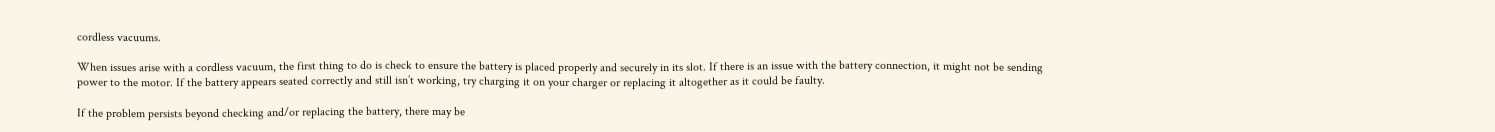cordless vacuums.

When issues arise with a cordless vacuum, the first thing to do is check to ensure the battery is placed properly and securely in its slot. If there is an issue with the battery connection, it might not be sending power to the motor. If the battery appears seated correctly and still isn’t working, try charging it on your charger or replacing it altogether as it could be faulty.

If the problem persists beyond checking and/or replacing the battery, there may be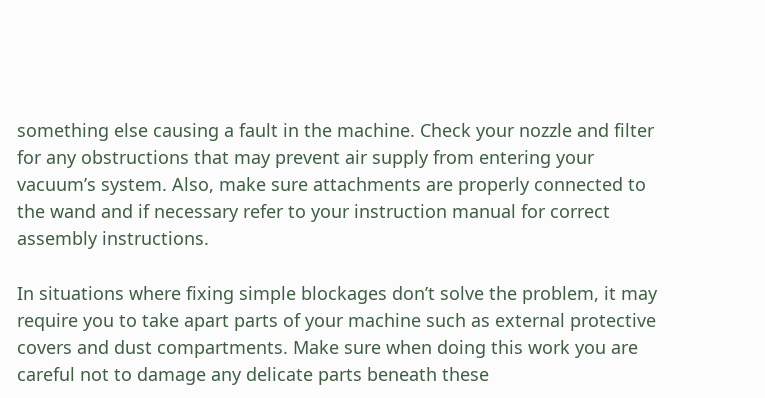something else causing a fault in the machine. Check your nozzle and filter for any obstructions that may prevent air supply from entering your vacuum’s system. Also, make sure attachments are properly connected to the wand and if necessary refer to your instruction manual for correct assembly instructions.

In situations where fixing simple blockages don’t solve the problem, it may require you to take apart parts of your machine such as external protective covers and dust compartments. Make sure when doing this work you are careful not to damage any delicate parts beneath these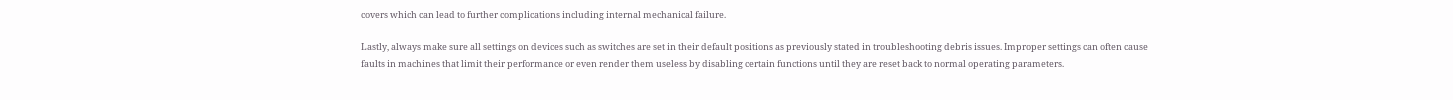covers which can lead to further complications including internal mechanical failure.

Lastly, always make sure all settings on devices such as switches are set in their default positions as previously stated in troubleshooting debris issues. Improper settings can often cause faults in machines that limit their performance or even render them useless by disabling certain functions until they are reset back to normal operating parameters.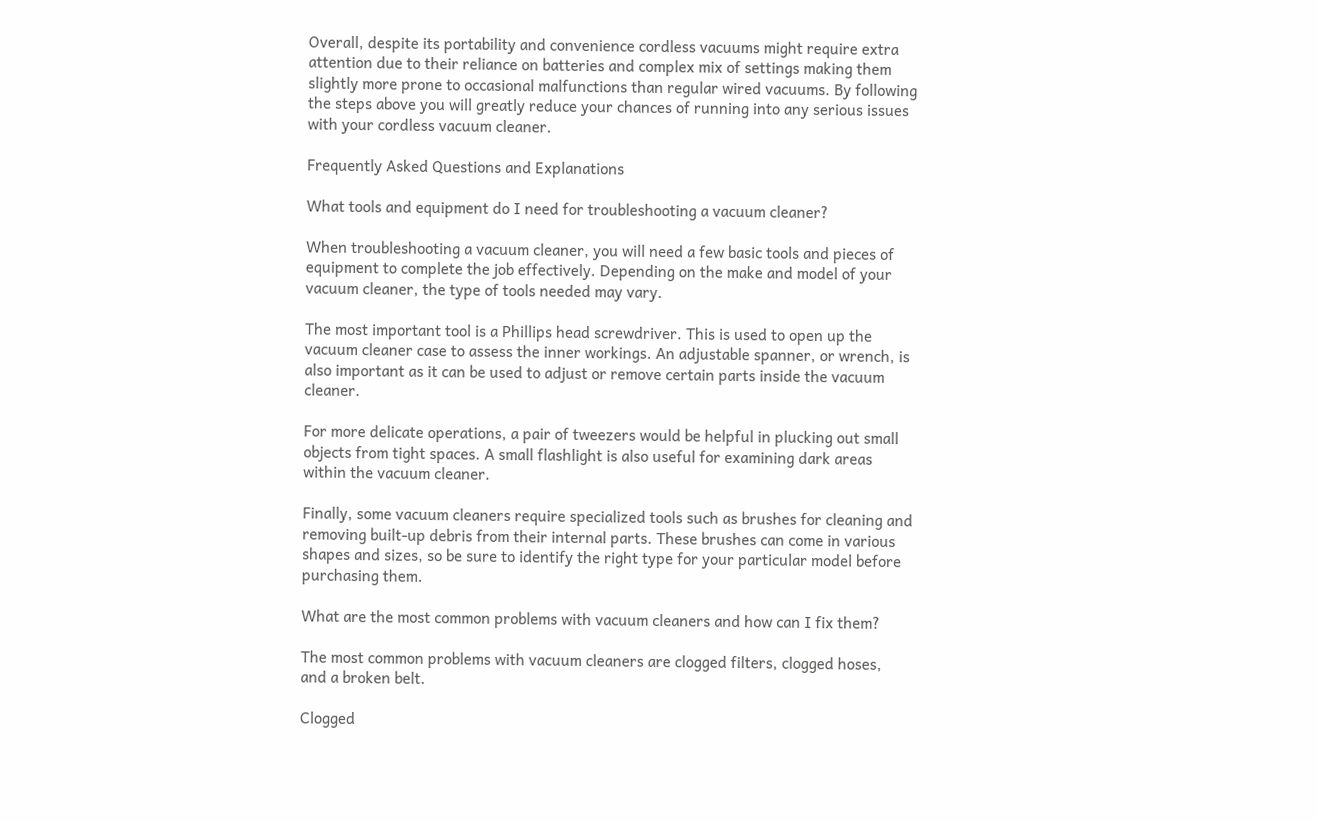Overall, despite its portability and convenience cordless vacuums might require extra attention due to their reliance on batteries and complex mix of settings making them slightly more prone to occasional malfunctions than regular wired vacuums. By following the steps above you will greatly reduce your chances of running into any serious issues with your cordless vacuum cleaner.

Frequently Asked Questions and Explanations

What tools and equipment do I need for troubleshooting a vacuum cleaner?

When troubleshooting a vacuum cleaner, you will need a few basic tools and pieces of equipment to complete the job effectively. Depending on the make and model of your vacuum cleaner, the type of tools needed may vary.

The most important tool is a Phillips head screwdriver. This is used to open up the vacuum cleaner case to assess the inner workings. An adjustable spanner, or wrench, is also important as it can be used to adjust or remove certain parts inside the vacuum cleaner.

For more delicate operations, a pair of tweezers would be helpful in plucking out small objects from tight spaces. A small flashlight is also useful for examining dark areas within the vacuum cleaner.

Finally, some vacuum cleaners require specialized tools such as brushes for cleaning and removing built-up debris from their internal parts. These brushes can come in various shapes and sizes, so be sure to identify the right type for your particular model before purchasing them.

What are the most common problems with vacuum cleaners and how can I fix them?

The most common problems with vacuum cleaners are clogged filters, clogged hoses, and a broken belt.

Clogged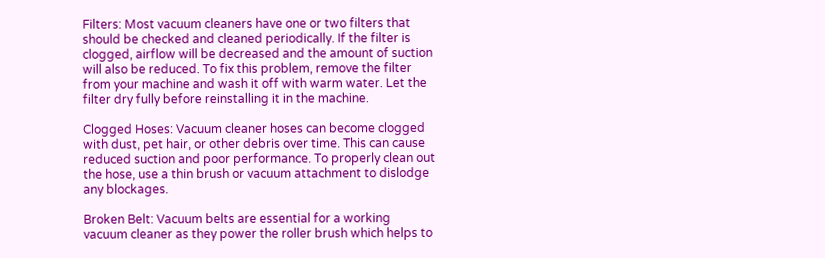Filters: Most vacuum cleaners have one or two filters that should be checked and cleaned periodically. If the filter is clogged, airflow will be decreased and the amount of suction will also be reduced. To fix this problem, remove the filter from your machine and wash it off with warm water. Let the filter dry fully before reinstalling it in the machine.

Clogged Hoses: Vacuum cleaner hoses can become clogged with dust, pet hair, or other debris over time. This can cause reduced suction and poor performance. To properly clean out the hose, use a thin brush or vacuum attachment to dislodge any blockages.

Broken Belt: Vacuum belts are essential for a working vacuum cleaner as they power the roller brush which helps to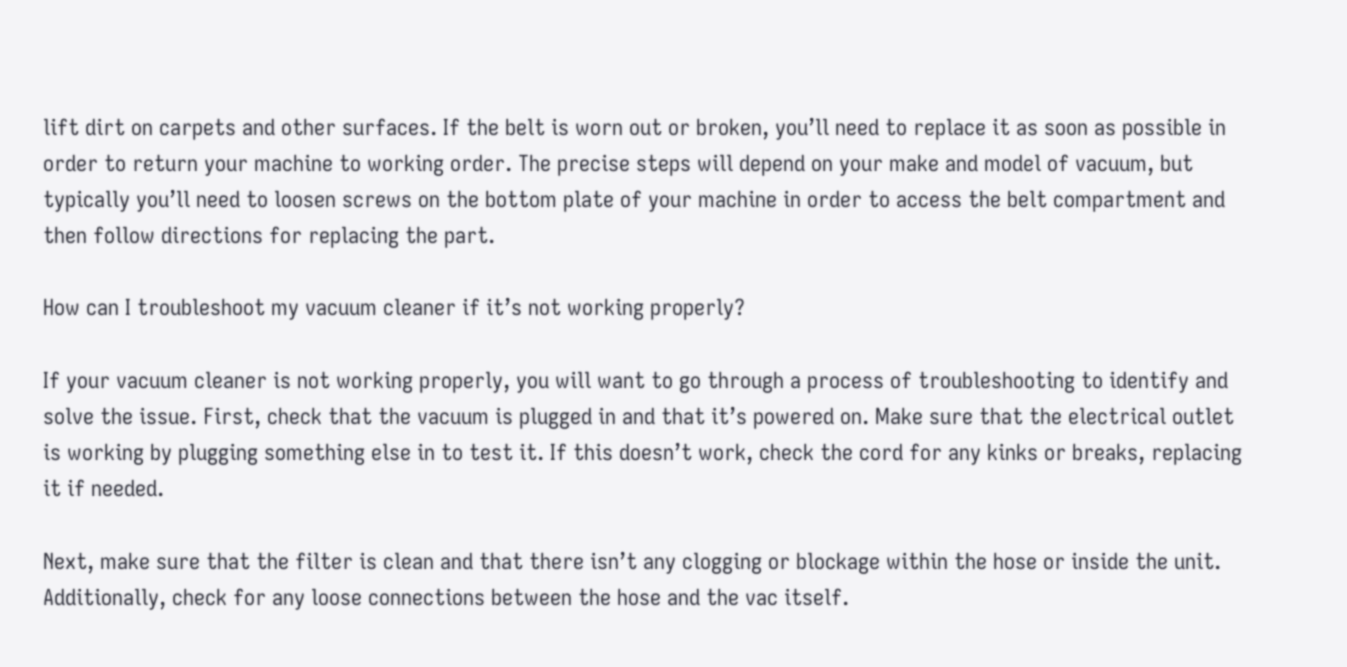lift dirt on carpets and other surfaces. If the belt is worn out or broken, you’ll need to replace it as soon as possible in order to return your machine to working order. The precise steps will depend on your make and model of vacuum, but typically you’ll need to loosen screws on the bottom plate of your machine in order to access the belt compartment and then follow directions for replacing the part.

How can I troubleshoot my vacuum cleaner if it’s not working properly?

If your vacuum cleaner is not working properly, you will want to go through a process of troubleshooting to identify and solve the issue. First, check that the vacuum is plugged in and that it’s powered on. Make sure that the electrical outlet is working by plugging something else in to test it. If this doesn’t work, check the cord for any kinks or breaks, replacing it if needed.

Next, make sure that the filter is clean and that there isn’t any clogging or blockage within the hose or inside the unit. Additionally, check for any loose connections between the hose and the vac itself.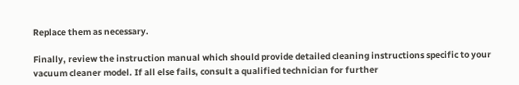Replace them as necessary.

Finally, review the instruction manual which should provide detailed cleaning instructions specific to your vacuum cleaner model. If all else fails, consult a qualified technician for further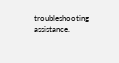troubleshooting assistance.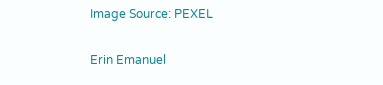Image Source: PEXEL

Erin Emanuel